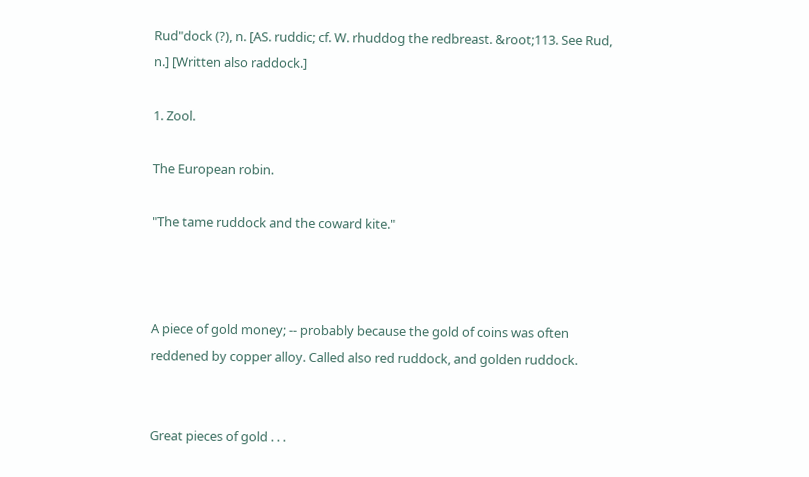Rud"dock (?), n. [AS. ruddic; cf. W. rhuddog the redbreast. &root;113. See Rud, n.] [Written also raddock.]

1. Zool.

The European robin.

"The tame ruddock and the coward kite."



A piece of gold money; -- probably because the gold of coins was often reddened by copper alloy. Called also red ruddock, and golden ruddock.


Great pieces of gold . . .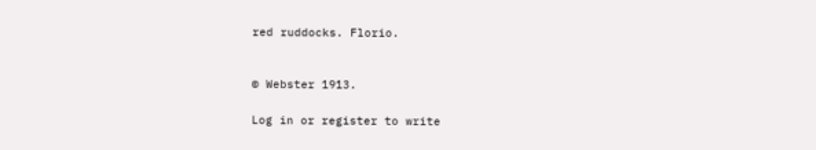red ruddocks. Florio.


© Webster 1913.

Log in or register to write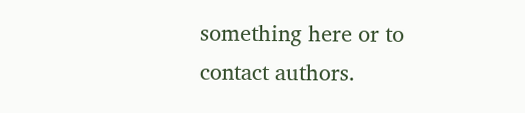something here or to contact authors.